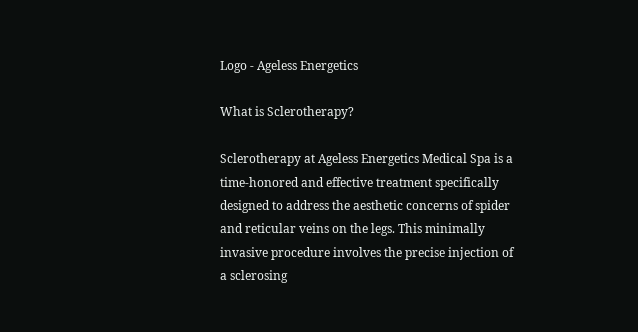Logo - Ageless Energetics

What is Sclerotherapy?

Sclerotherapy at Ageless Energetics Medical Spa is a time-honored and effective treatment specifically designed to address the aesthetic concerns of spider and reticular veins on the legs. This minimally invasive procedure involves the precise injection of a sclerosing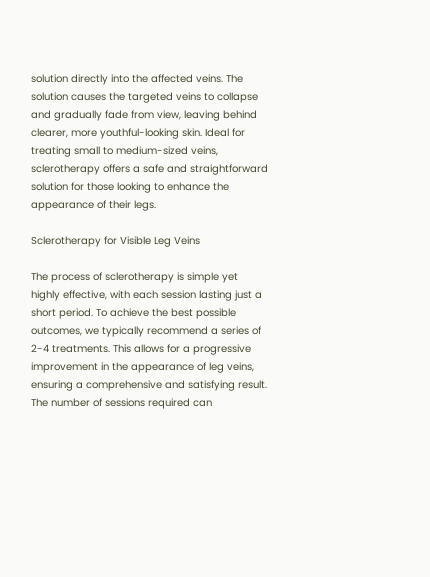solution directly into the affected veins. The solution causes the targeted veins to collapse and gradually fade from view, leaving behind clearer, more youthful-looking skin. Ideal for treating small to medium-sized veins, sclerotherapy offers a safe and straightforward solution for those looking to enhance the appearance of their legs.

Sclerotherapy for Visible Leg Veins

The process of sclerotherapy is simple yet highly effective, with each session lasting just a short period. To achieve the best possible outcomes, we typically recommend a series of 2-4 treatments. This allows for a progressive improvement in the appearance of leg veins, ensuring a comprehensive and satisfying result. The number of sessions required can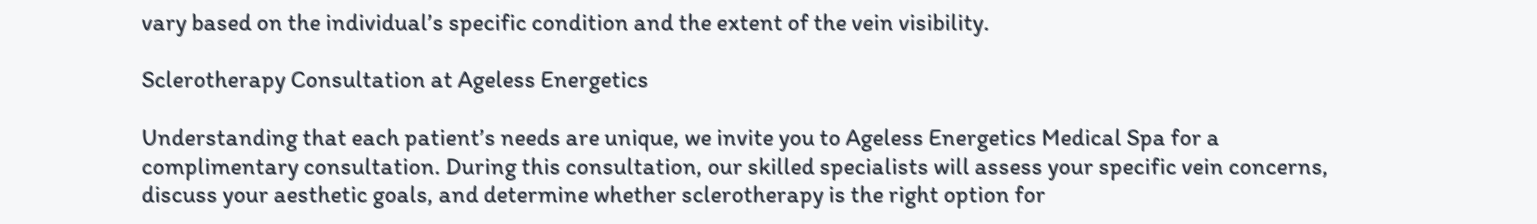vary based on the individual’s specific condition and the extent of the vein visibility.

Sclerotherapy Consultation at Ageless Energetics

Understanding that each patient’s needs are unique, we invite you to Ageless Energetics Medical Spa for a complimentary consultation. During this consultation, our skilled specialists will assess your specific vein concerns, discuss your aesthetic goals, and determine whether sclerotherapy is the right option for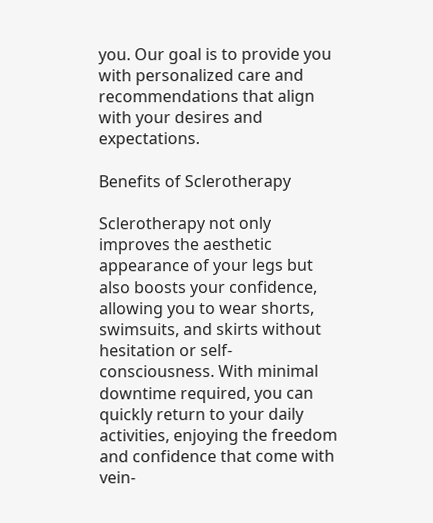you. Our goal is to provide you with personalized care and recommendations that align with your desires and expectations.

Benefits of Sclerotherapy

Sclerotherapy not only improves the aesthetic appearance of your legs but also boosts your confidence, allowing you to wear shorts, swimsuits, and skirts without hesitation or self-consciousness. With minimal downtime required, you can quickly return to your daily activities, enjoying the freedom and confidence that come with vein-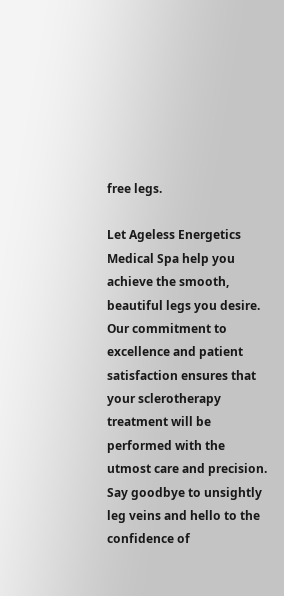free legs.

Let Ageless Energetics Medical Spa help you achieve the smooth, beautiful legs you desire. Our commitment to excellence and patient satisfaction ensures that your sclerotherapy treatment will be performed with the utmost care and precision. Say goodbye to unsightly leg veins and hello to the confidence of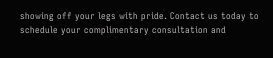showing off your legs with pride. Contact us today to schedule your complimentary consultation and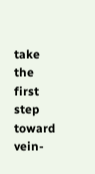take the first step toward vein-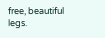free, beautiful legs.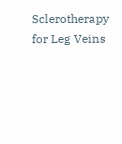Sclerotherapy for Leg Veins